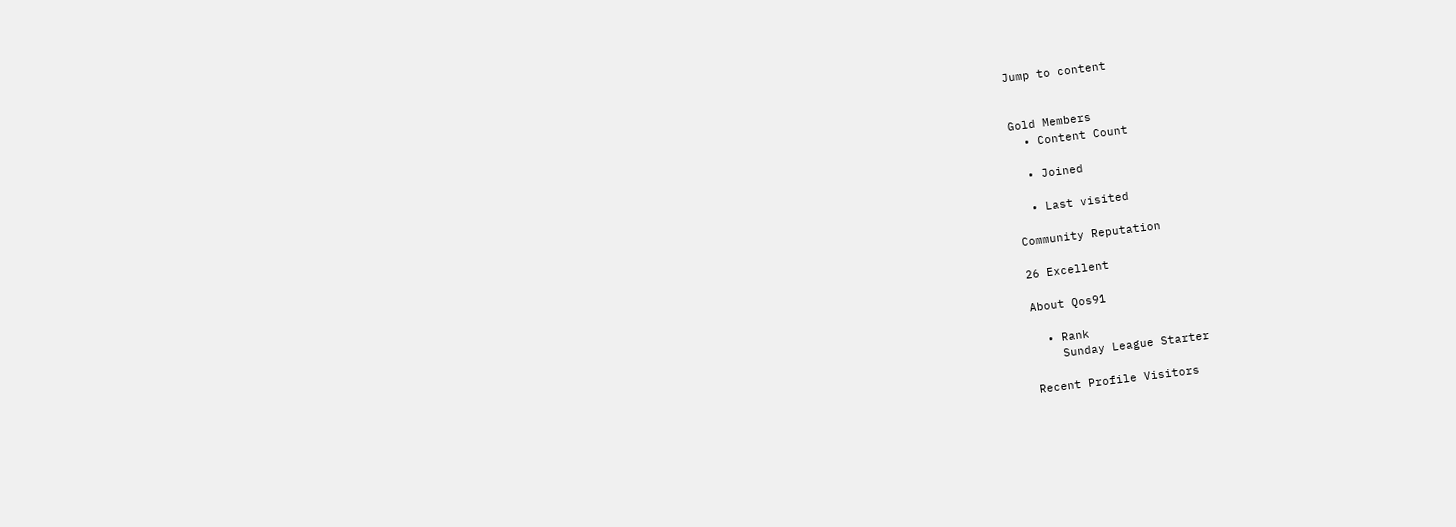Jump to content


Gold Members
  • Content Count

  • Joined

  • Last visited

Community Reputation

26 Excellent

About Qos91

  • Rank
    Sunday League Starter

Recent Profile Visitors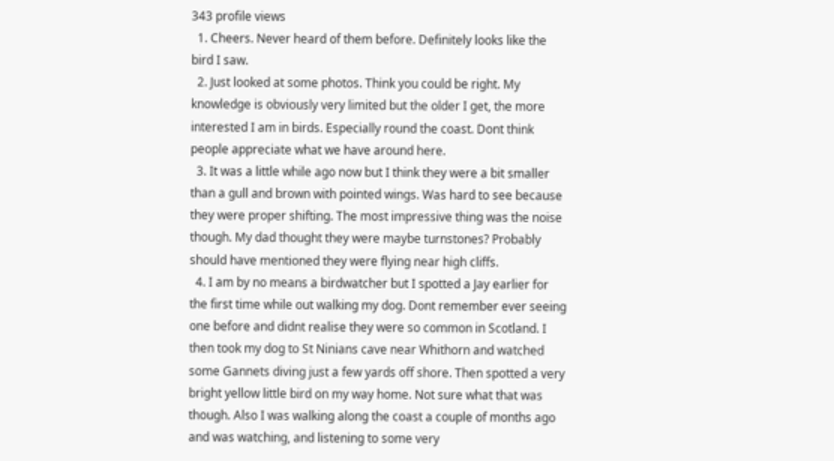343 profile views
  1. Cheers. Never heard of them before. Definitely looks like the bird I saw.
  2. Just looked at some photos. Think you could be right. My knowledge is obviously very limited but the older I get, the more interested I am in birds. Especially round the coast. Dont think people appreciate what we have around here.
  3. It was a little while ago now but I think they were a bit smaller than a gull and brown with pointed wings. Was hard to see because they were proper shifting. The most impressive thing was the noise though. My dad thought they were maybe turnstones? Probably should have mentioned they were flying near high cliffs.
  4. I am by no means a birdwatcher but I spotted a Jay earlier for the first time while out walking my dog. Dont remember ever seeing one before and didnt realise they were so common in Scotland. I then took my dog to St Ninians cave near Whithorn and watched some Gannets diving just a few yards off shore. Then spotted a very bright yellow little bird on my way home. Not sure what that was though. Also I was walking along the coast a couple of months ago and was watching, and listening to some very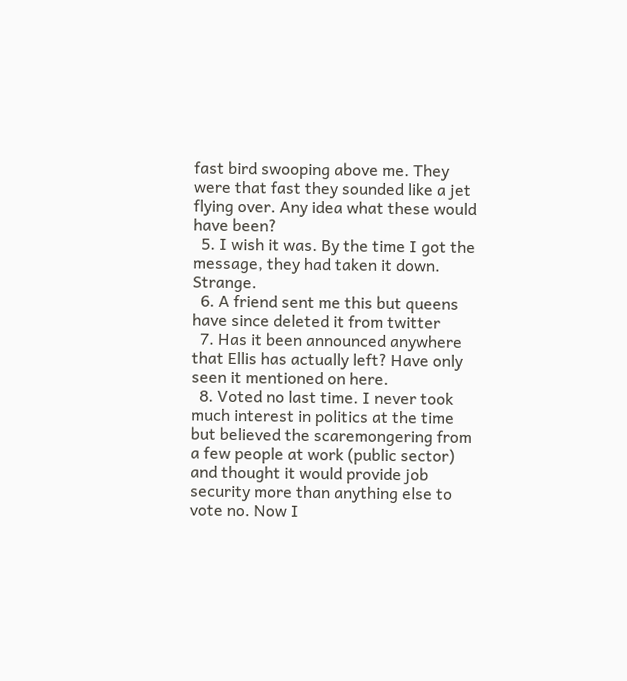fast bird swooping above me. They were that fast they sounded like a jet flying over. Any idea what these would have been?
  5. I wish it was. By the time I got the message, they had taken it down. Strange.
  6. A friend sent me this but queens have since deleted it from twitter
  7. Has it been announced anywhere that Ellis has actually left? Have only seen it mentioned on here.
  8. Voted no last time. I never took much interest in politics at the time but believed the scaremongering from a few people at work (public sector) and thought it would provide job security more than anything else to vote no. Now I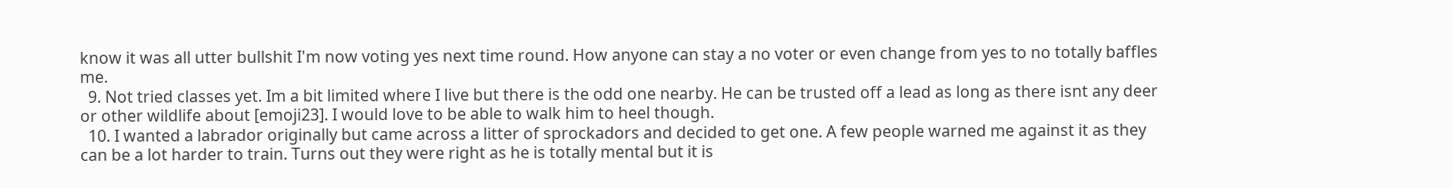know it was all utter bullshit I'm now voting yes next time round. How anyone can stay a no voter or even change from yes to no totally baffles me.
  9. Not tried classes yet. Im a bit limited where I live but there is the odd one nearby. He can be trusted off a lead as long as there isnt any deer or other wildlife about [emoji23]. I would love to be able to walk him to heel though.
  10. I wanted a labrador originally but came across a litter of sprockadors and decided to get one. A few people warned me against it as they can be a lot harder to train. Turns out they were right as he is totally mental but it is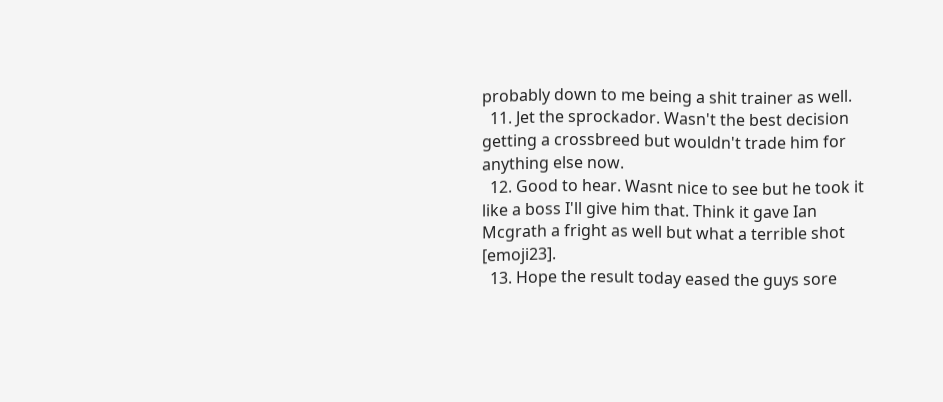probably down to me being a shit trainer as well.
  11. Jet the sprockador. Wasn't the best decision getting a crossbreed but wouldn't trade him for anything else now.
  12. Good to hear. Wasnt nice to see but he took it like a boss I'll give him that. Think it gave Ian Mcgrath a fright as well but what a terrible shot [emoji23].
  13. Hope the result today eased the guys sore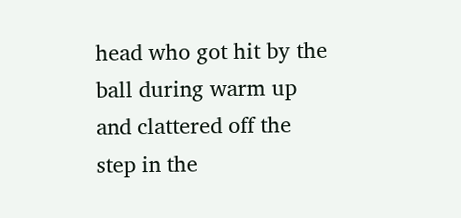head who got hit by the ball during warm up and clattered off the step in the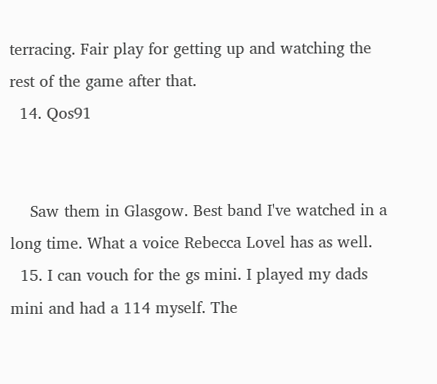terracing. Fair play for getting up and watching the rest of the game after that.
  14. Qos91


    Saw them in Glasgow. Best band I've watched in a long time. What a voice Rebecca Lovel has as well.
  15. I can vouch for the gs mini. I played my dads mini and had a 114 myself. The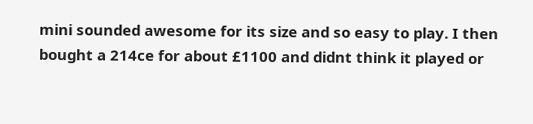mini sounded awesome for its size and so easy to play. I then bought a 214ce for about £1100 and didnt think it played or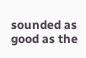sounded as good as the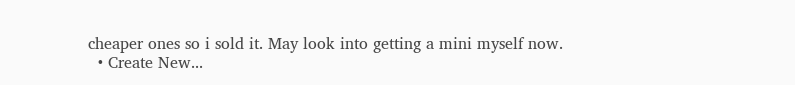cheaper ones so i sold it. May look into getting a mini myself now.
  • Create New...